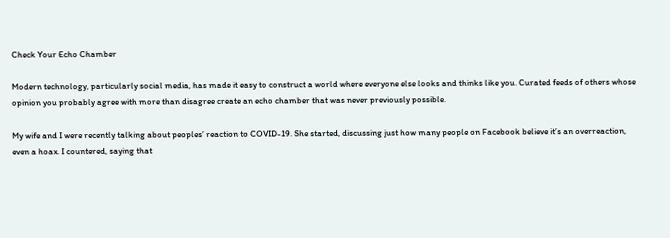Check Your Echo Chamber

Modern technology, particularly social media, has made it easy to construct a world where everyone else looks and thinks like you. Curated feeds of others whose opinion you probably agree with more than disagree create an echo chamber that was never previously possible.

My wife and I were recently talking about peoples’ reaction to COVID-19. She started, discussing just how many people on Facebook believe it’s an overreaction, even a hoax. I countered, saying that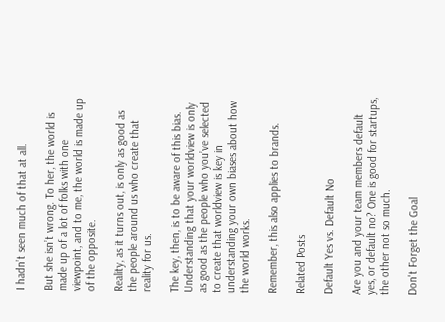I hadn’t seen much of that at all.

But she isn’t wrong. To her, the world is made up of a lot of folks with one viewpoint, and to me, the world is made up of the opposite.

Reality, as it turns out, is only as good as the people around us who create that reality for us.

The key, then, is to be aware of this bias. Understanding that your worldview is only as good as the people who you’ve selected to create that worldview is key in understanding your own biases about how the world works.

Remember, this also applies to brands.

Related Posts

Default Yes vs. Default No

Are you and your team members default yes, or default no? One is good for startups, the other not so much.

Don't Forget the Goal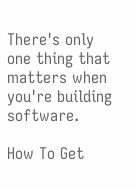There's only one thing that matters when you're building software.

How To Get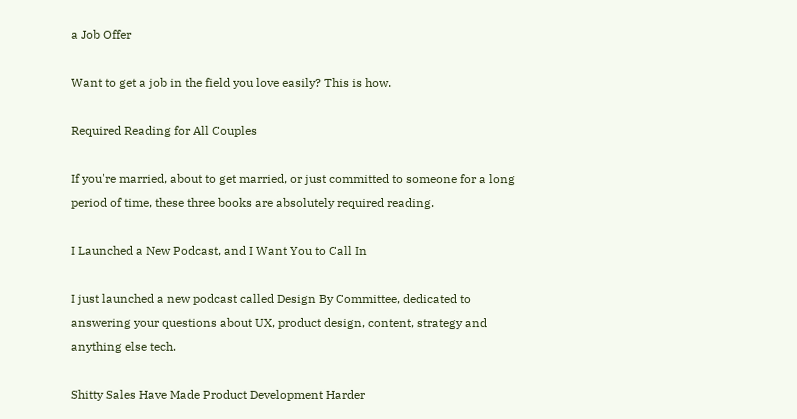a Job Offer

Want to get a job in the field you love easily? This is how.

Required Reading for All Couples

If you're married, about to get married, or just committed to someone for a long period of time, these three books are absolutely required reading.

I Launched a New Podcast, and I Want You to Call In

I just launched a new podcast called Design By Committee, dedicated to answering your questions about UX, product design, content, strategy and anything else tech.

Shitty Sales Have Made Product Development Harder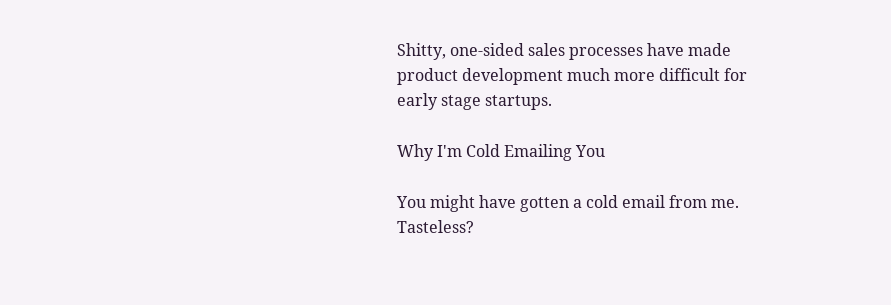Shitty, one-sided sales processes have made product development much more difficult for early stage startups.

Why I'm Cold Emailing You

You might have gotten a cold email from me. Tasteless?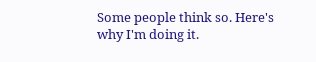Some people think so. Here's why I'm doing it.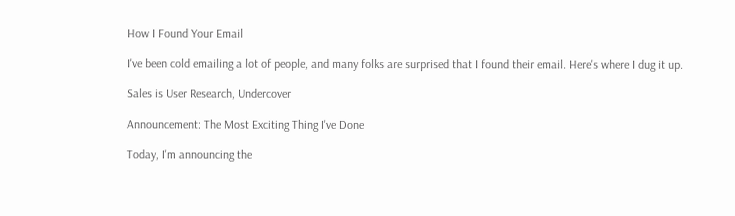How I Found Your Email

I've been cold emailing a lot of people, and many folks are surprised that I found their email. Here's where I dug it up.

Sales is User Research, Undercover

Announcement: The Most Exciting Thing I've Done

Today, I'm announcing the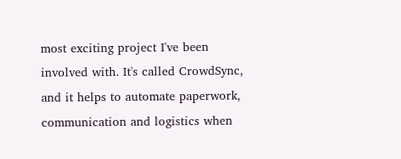most exciting project I've been involved with. It's called CrowdSync, and it helps to automate paperwork, communication and logistics when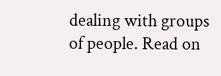dealing with groups of people. Read on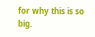for why this is so big.